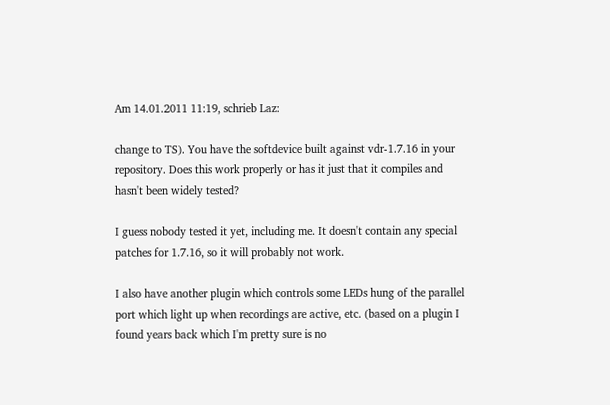Am 14.01.2011 11:19, schrieb Laz:

change to TS). You have the softdevice built against vdr-1.7.16 in your
repository. Does this work properly or has it just that it compiles and
hasn't been widely tested?

I guess nobody tested it yet, including me. It doesn't contain any special patches for 1.7.16, so it will probably not work.

I also have another plugin which controls some LEDs hung of the parallel
port which light up when recordings are active, etc. (based on a plugin I
found years back which I'm pretty sure is no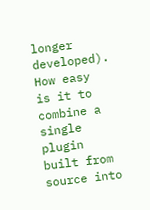longer developed). How easy
is it to combine a single plugin built from source into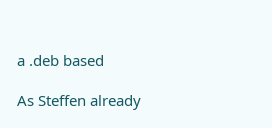a .deb based

As Steffen already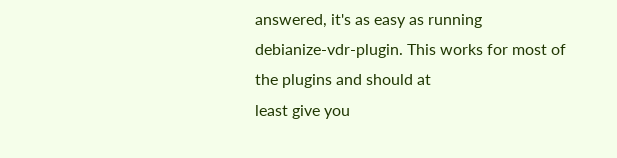answered, it's as easy as running
debianize-vdr-plugin. This works for most of the plugins and should at
least give you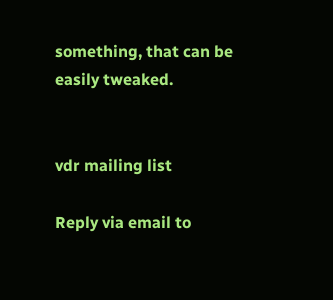something, that can be easily tweaked.


vdr mailing list

Reply via email to